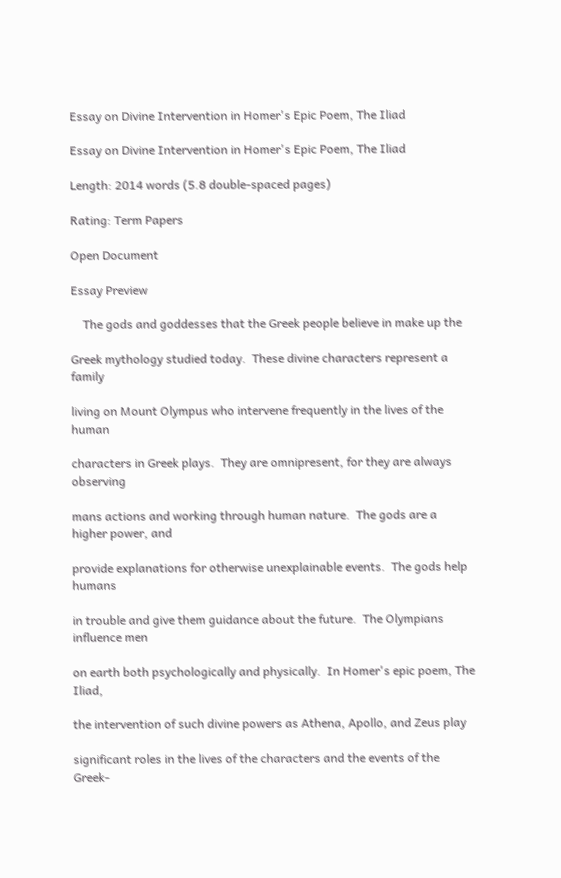Essay on Divine Intervention in Homer's Epic Poem, The Iliad

Essay on Divine Intervention in Homer's Epic Poem, The Iliad

Length: 2014 words (5.8 double-spaced pages)

Rating: Term Papers

Open Document

Essay Preview

    The gods and goddesses that the Greek people believe in make up the

Greek mythology studied today.  These divine characters represent a family

living on Mount Olympus who intervene frequently in the lives of the human

characters in Greek plays.  They are omnipresent, for they are always observing

mans actions and working through human nature.  The gods are a higher power, and

provide explanations for otherwise unexplainable events.  The gods help humans

in trouble and give them guidance about the future.  The Olympians influence men

on earth both psychologically and physically.  In Homer's epic poem, The Iliad,

the intervention of such divine powers as Athena, Apollo, and Zeus play

significant roles in the lives of the characters and the events of the Greek-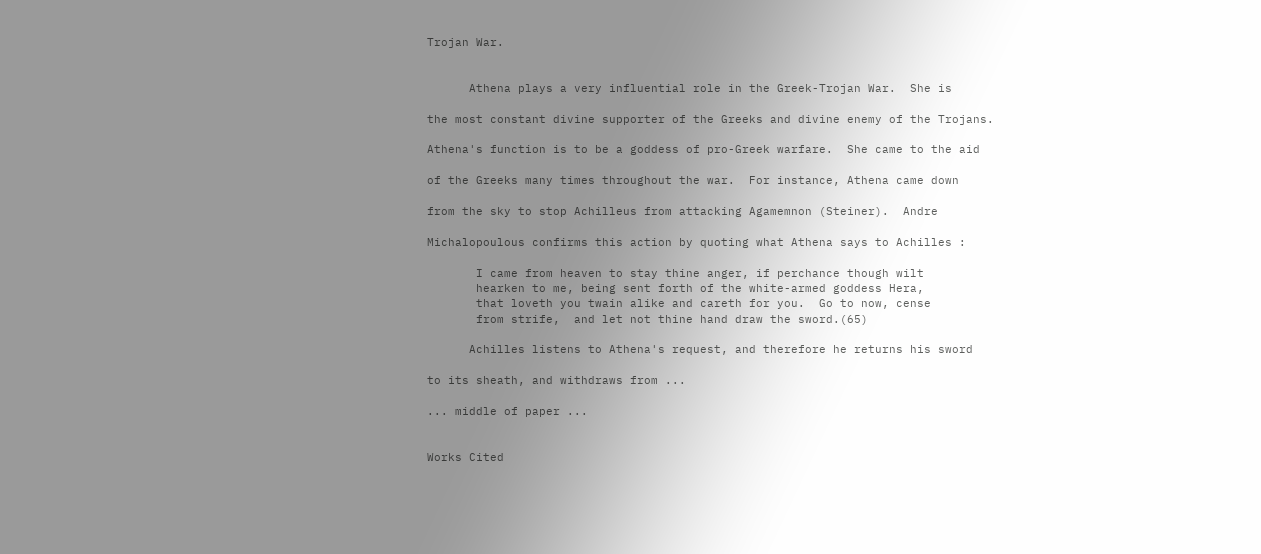Trojan War.


      Athena plays a very influential role in the Greek-Trojan War.  She is

the most constant divine supporter of the Greeks and divine enemy of the Trojans.

Athena's function is to be a goddess of pro-Greek warfare.  She came to the aid

of the Greeks many times throughout the war.  For instance, Athena came down

from the sky to stop Achilleus from attacking Agamemnon (Steiner).  Andre

Michalopoulous confirms this action by quoting what Athena says to Achilles :

       I came from heaven to stay thine anger, if perchance though wilt
       hearken to me, being sent forth of the white-armed goddess Hera,
       that loveth you twain alike and careth for you.  Go to now, cense
       from strife,  and let not thine hand draw the sword.(65)

      Achilles listens to Athena's request, and therefore he returns his sword

to its sheath, and withdraws from ...

... middle of paper ...


Works Cited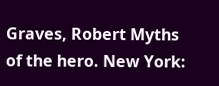Graves, Robert Myths of the hero. New York: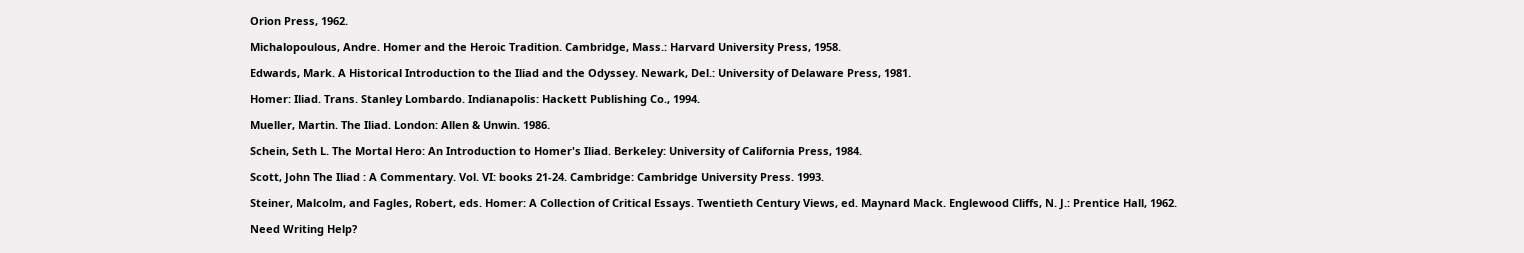Orion Press, 1962.

Michalopoulous, Andre. Homer and the Heroic Tradition. Cambridge, Mass.: Harvard University Press, 1958.

Edwards, Mark. A Historical Introduction to the Iliad and the Odyssey. Newark, Del.: University of Delaware Press, 1981.

Homer: Iliad. Trans. Stanley Lombardo. Indianapolis: Hackett Publishing Co., 1994.

Mueller, Martin. The Iliad. London: Allen & Unwin. 1986.

Schein, Seth L. The Mortal Hero: An Introduction to Homer's Iliad. Berkeley: University of California Press, 1984.

Scott, John The Iliad : A Commentary. Vol. VI: books 21-24. Cambridge: Cambridge University Press. 1993.

Steiner, Malcolm, and Fagles, Robert, eds. Homer: A Collection of Critical Essays. Twentieth Century Views, ed. Maynard Mack. Englewood Cliffs, N. J.: Prentice Hall, 1962.

Need Writing Help?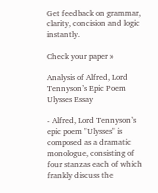Get feedback on grammar, clarity, concision and logic instantly.

Check your paper »

Analysis of Alfred, Lord Tennyson’s Epic Poem Ulysses Essay

- Alfred, Lord Tennyson’s epic poem "Ulysses" is composed as a dramatic monologue, consisting of four stanzas each of which frankly discuss the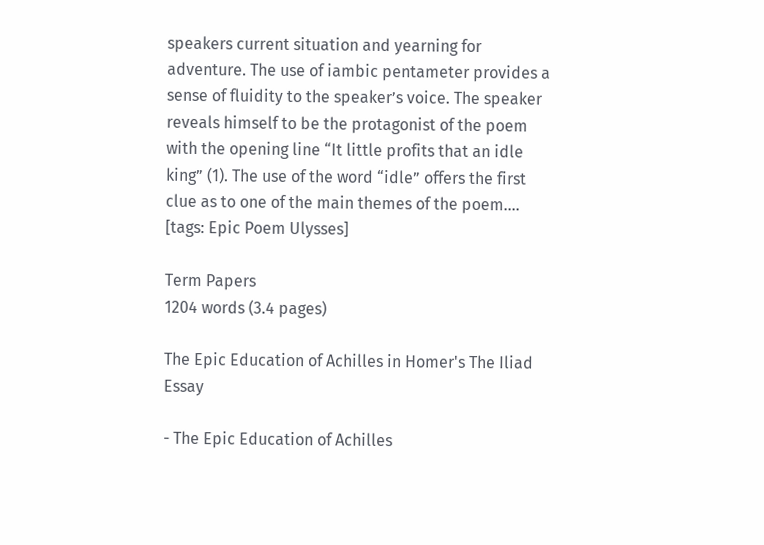speakers current situation and yearning for adventure. The use of iambic pentameter provides a sense of fluidity to the speaker’s voice. The speaker reveals himself to be the protagonist of the poem with the opening line “It little profits that an idle king” (1). The use of the word “idle” offers the first clue as to one of the main themes of the poem....   [tags: Epic Poem Ulysses]

Term Papers
1204 words (3.4 pages)

The Epic Education of Achilles in Homer's The Iliad Essay

- The Epic Education of Achilles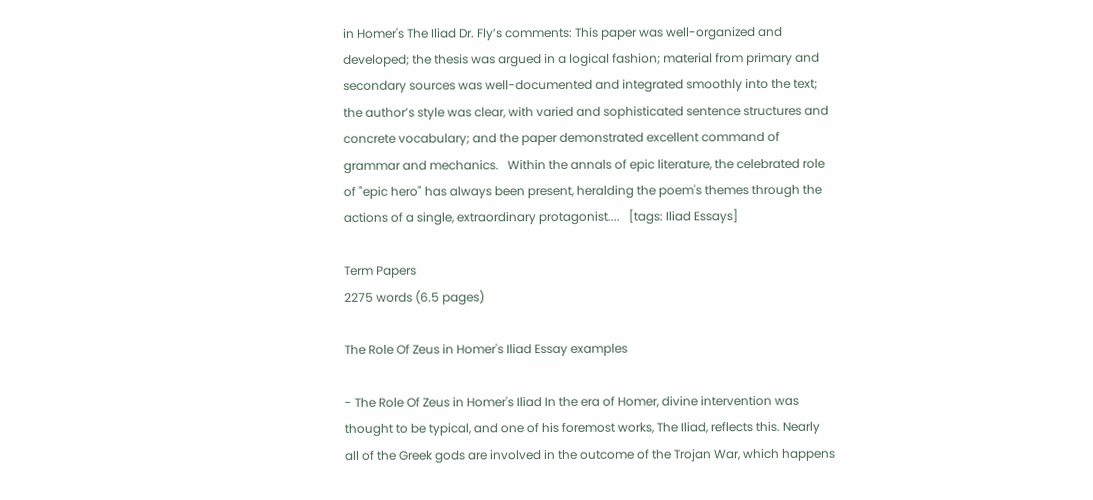in Homer's The Iliad Dr. Fly’s comments: This paper was well-organized and developed; the thesis was argued in a logical fashion; material from primary and secondary sources was well-documented and integrated smoothly into the text; the author’s style was clear, with varied and sophisticated sentence structures and concrete vocabulary; and the paper demonstrated excellent command of grammar and mechanics.   Within the annals of epic literature, the celebrated role of "epic hero" has always been present, heralding the poem's themes through the actions of a single, extraordinary protagonist....   [tags: Iliad Essays]

Term Papers
2275 words (6.5 pages)

The Role Of Zeus in Homer's Iliad Essay examples

- The Role Of Zeus in Homer's Iliad In the era of Homer, divine intervention was thought to be typical, and one of his foremost works, The Iliad, reflects this. Nearly all of the Greek gods are involved in the outcome of the Trojan War, which happens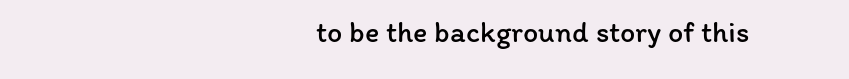to be the background story of this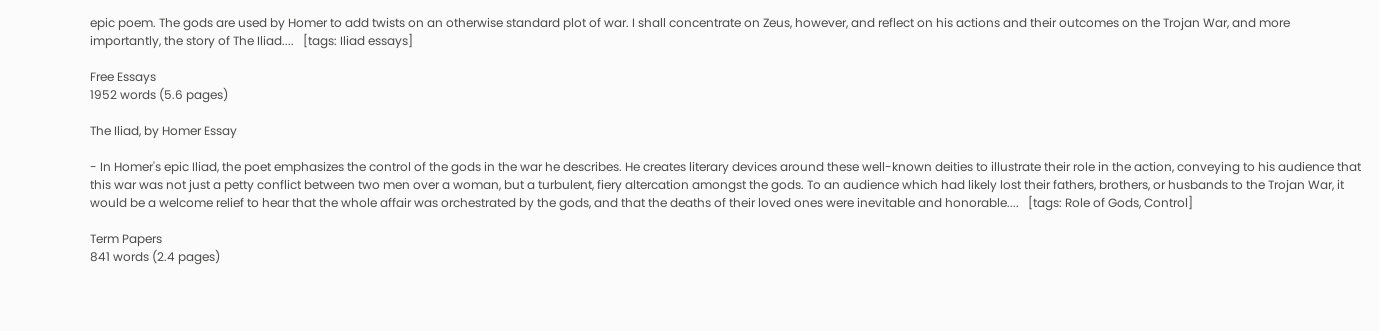epic poem. The gods are used by Homer to add twists on an otherwise standard plot of war. I shall concentrate on Zeus, however, and reflect on his actions and their outcomes on the Trojan War, and more importantly, the story of The Iliad....   [tags: Iliad essays]

Free Essays
1952 words (5.6 pages)

The Iliad, by Homer Essay

- In Homer's epic Iliad, the poet emphasizes the control of the gods in the war he describes. He creates literary devices around these well-known deities to illustrate their role in the action, conveying to his audience that this war was not just a petty conflict between two men over a woman, but a turbulent, fiery altercation amongst the gods. To an audience which had likely lost their fathers, brothers, or husbands to the Trojan War, it would be a welcome relief to hear that the whole affair was orchestrated by the gods, and that the deaths of their loved ones were inevitable and honorable....   [tags: Role of Gods, Control]

Term Papers
841 words (2.4 pages)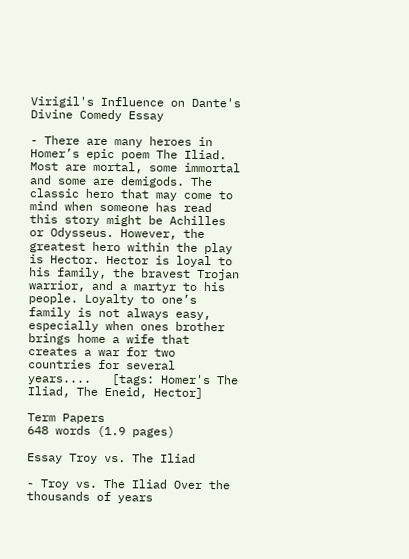Virigil's Influence on Dante's Divine Comedy Essay

- There are many heroes in Homer’s epic poem The Iliad. Most are mortal, some immortal and some are demigods. The classic hero that may come to mind when someone has read this story might be Achilles or Odysseus. However, the greatest hero within the play is Hector. Hector is loyal to his family, the bravest Trojan warrior, and a martyr to his people. Loyalty to one’s family is not always easy, especially when ones brother brings home a wife that creates a war for two countries for several years....   [tags: Homer's The Iliad, The Eneid, Hector]

Term Papers
648 words (1.9 pages)

Essay Troy vs. The Iliad

- Troy vs. The Iliad Over the thousands of years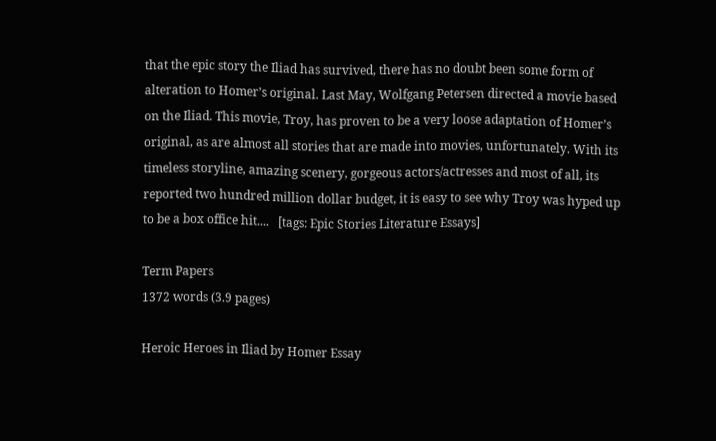that the epic story the Iliad has survived, there has no doubt been some form of alteration to Homer’s original. Last May, Wolfgang Petersen directed a movie based on the Iliad. This movie, Troy, has proven to be a very loose adaptation of Homer’s original, as are almost all stories that are made into movies, unfortunately. With its timeless storyline, amazing scenery, gorgeous actors/actresses and most of all, its reported two hundred million dollar budget, it is easy to see why Troy was hyped up to be a box office hit....   [tags: Epic Stories Literature Essays]

Term Papers
1372 words (3.9 pages)

Heroic Heroes in Iliad by Homer Essay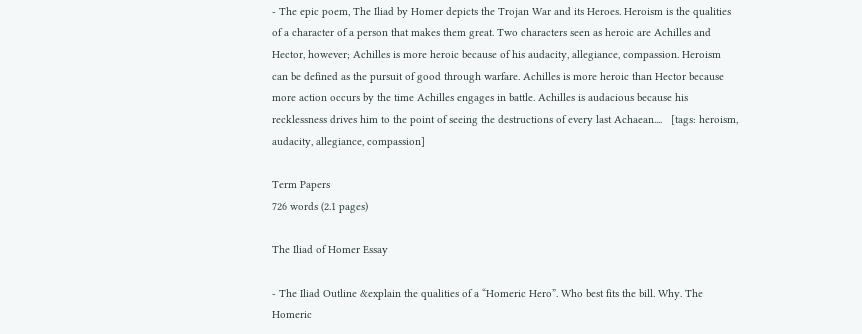- The epic poem, The Iliad by Homer depicts the Trojan War and its Heroes. Heroism is the qualities of a character of a person that makes them great. Two characters seen as heroic are Achilles and Hector, however; Achilles is more heroic because of his audacity, allegiance, compassion. Heroism can be defined as the pursuit of good through warfare. Achilles is more heroic than Hector because more action occurs by the time Achilles engages in battle. Achilles is audacious because his recklessness drives him to the point of seeing the destructions of every last Achaean....   [tags: heroism, audacity, allegiance, compassion]

Term Papers
726 words (2.1 pages)

The Iliad of Homer Essay

- The Iliad Outline &explain the qualities of a “Homeric Hero”. Who best fits the bill. Why. The Homeric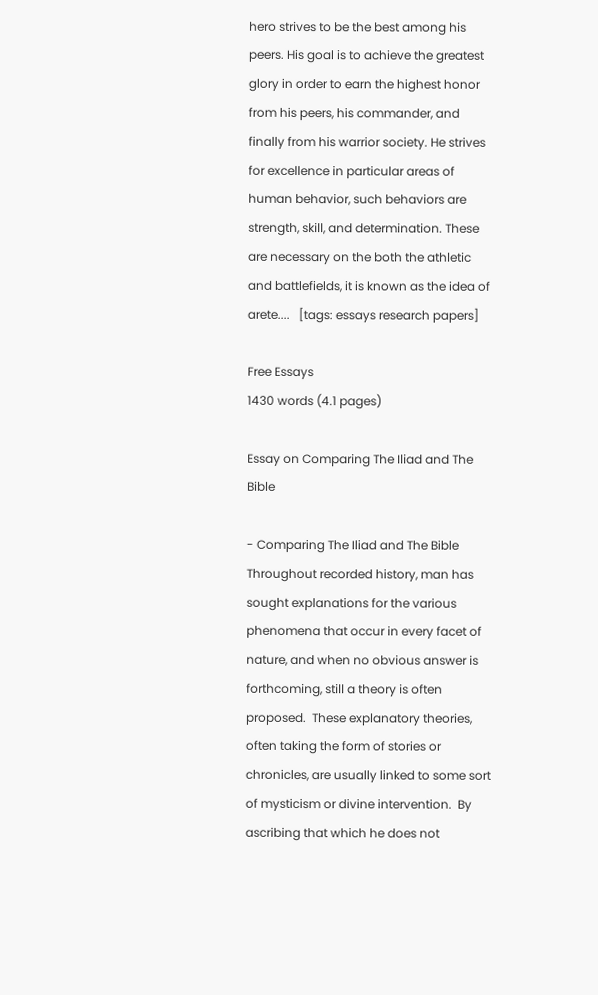hero strives to be the best among his peers. His goal is to achieve the greatest glory in order to earn the highest honor from his peers, his commander, and finally from his warrior society. He strives for excellence in particular areas of human behavior, such behaviors are strength, skill, and determination. These are necessary on the both the athletic and battlefields, it is known as the idea of arete....   [tags: essays research papers]

Free Essays
1430 words (4.1 pages)

Essay on Comparing The Iliad and The Bible

- Comparing The Iliad and The Bible     Throughout recorded history, man has sought explanations for the various phenomena that occur in every facet of nature, and when no obvious answer is forthcoming, still a theory is often proposed.  These explanatory theories, often taking the form of stories or chronicles, are usually linked to some sort of mysticism or divine intervention.  By ascribing that which he does not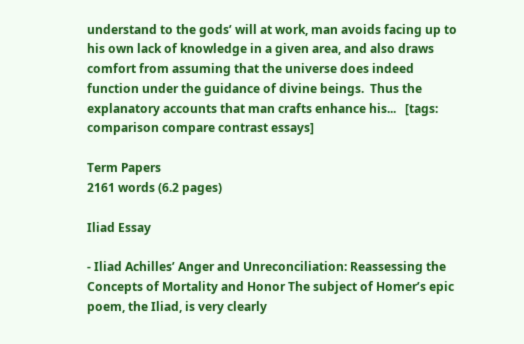understand to the gods’ will at work, man avoids facing up to his own lack of knowledge in a given area, and also draws comfort from assuming that the universe does indeed function under the guidance of divine beings.  Thus the explanatory accounts that man crafts enhance his...   [tags: comparison compare contrast essays]

Term Papers
2161 words (6.2 pages)

Iliad Essay

- Iliad Achilles’ Anger and Unreconciliation: Reassessing the Concepts of Mortality and Honor The subject of Homer’s epic poem, the Iliad, is very clearly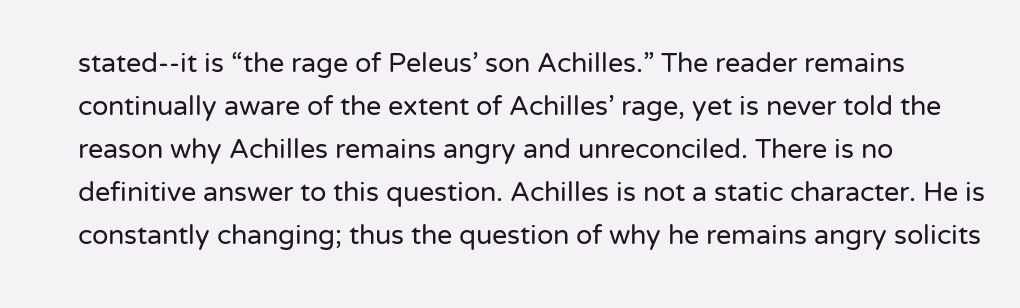stated--it is “the rage of Peleus’ son Achilles.” The reader remains continually aware of the extent of Achilles’ rage, yet is never told the reason why Achilles remains angry and unreconciled. There is no definitive answer to this question. Achilles is not a static character. He is constantly changing; thus the question of why he remains angry solicits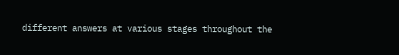different answers at various stages throughout the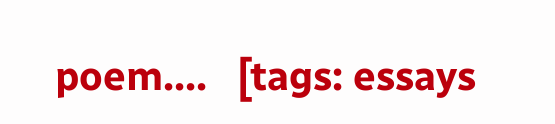poem....   [tags: essays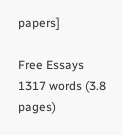papers]

Free Essays
1317 words (3.8 pages)